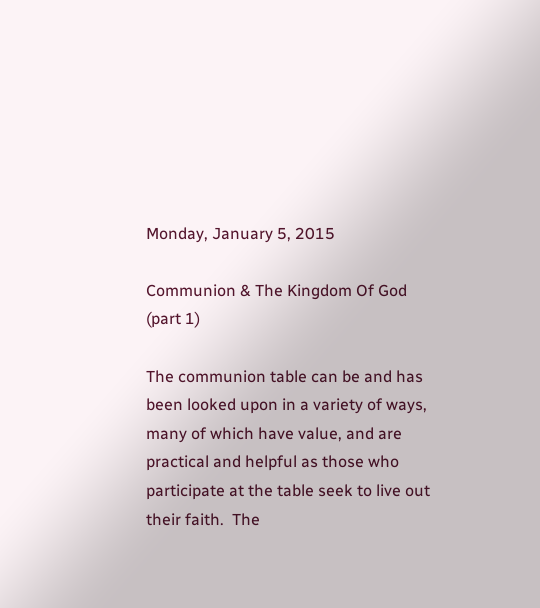Monday, January 5, 2015

Communion & The Kingdom Of God (part 1)

The communion table can be and has been looked upon in a variety of ways, many of which have value, and are practical and helpful as those who participate at the table seek to live out their faith.  The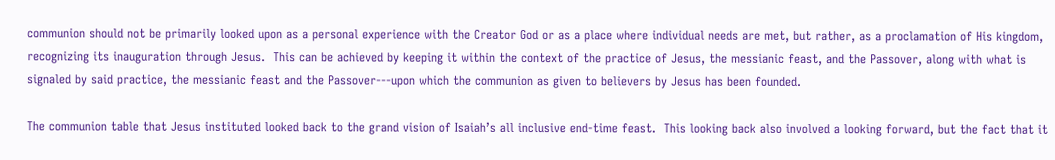communion should not be primarily looked upon as a personal experience with the Creator God or as a place where individual needs are met, but rather, as a proclamation of His kingdom, recognizing its inauguration through Jesus.  This can be achieved by keeping it within the context of the practice of Jesus, the messianic feast, and the Passover, along with what is signaled by said practice, the messianic feast and the Passover---upon which the communion as given to believers by Jesus has been founded.

The communion table that Jesus instituted looked back to the grand vision of Isaiah’s all inclusive end-time feast.  This looking back also involved a looking forward, but the fact that it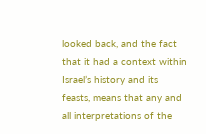looked back, and the fact that it had a context within Israel’s history and its feasts, means that any and all interpretations of the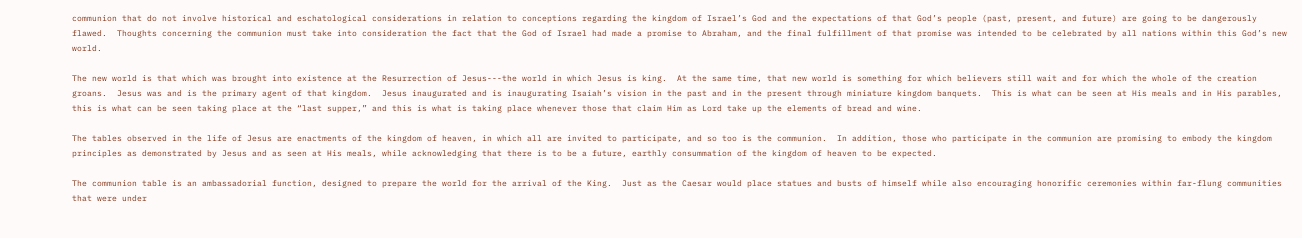communion that do not involve historical and eschatological considerations in relation to conceptions regarding the kingdom of Israel’s God and the expectations of that God’s people (past, present, and future) are going to be dangerously flawed.  Thoughts concerning the communion must take into consideration the fact that the God of Israel had made a promise to Abraham, and the final fulfillment of that promise was intended to be celebrated by all nations within this God’s new world.

The new world is that which was brought into existence at the Resurrection of Jesus---the world in which Jesus is king.  At the same time, that new world is something for which believers still wait and for which the whole of the creation groans.  Jesus was and is the primary agent of that kingdom.  Jesus inaugurated and is inaugurating Isaiah’s vision in the past and in the present through miniature kingdom banquets.  This is what can be seen at His meals and in His parables, this is what can be seen taking place at the “last supper,” and this is what is taking place whenever those that claim Him as Lord take up the elements of bread and wine.

The tables observed in the life of Jesus are enactments of the kingdom of heaven, in which all are invited to participate, and so too is the communion.  In addition, those who participate in the communion are promising to embody the kingdom principles as demonstrated by Jesus and as seen at His meals, while acknowledging that there is to be a future, earthly consummation of the kingdom of heaven to be expected.

The communion table is an ambassadorial function, designed to prepare the world for the arrival of the King.  Just as the Caesar would place statues and busts of himself while also encouraging honorific ceremonies within far-flung communities that were under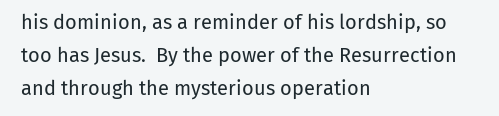his dominion, as a reminder of his lordship, so too has Jesus.  By the power of the Resurrection and through the mysterious operation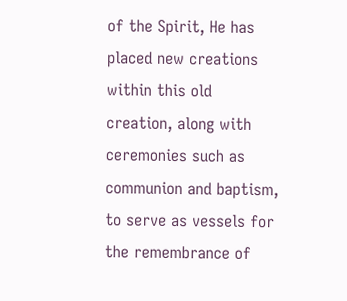of the Spirit, He has placed new creations within this old creation, along with ceremonies such as communion and baptism, to serve as vessels for the remembrance of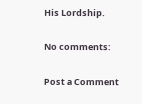His Lordship.

No comments:

Post a Comment